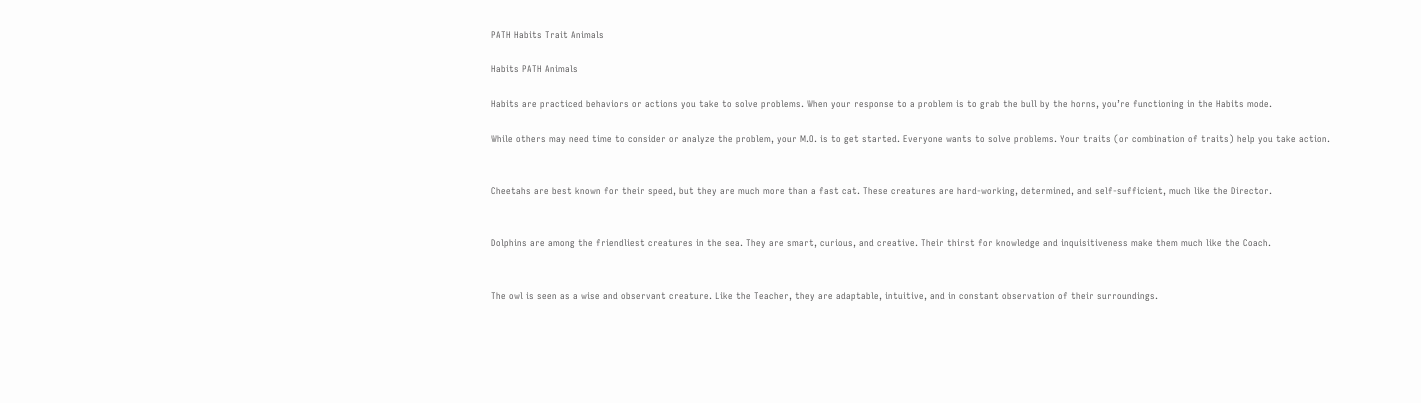PATH Habits Trait Animals

Habits PATH Animals

Habits are practiced behaviors or actions you take to solve problems. When your response to a problem is to grab the bull by the horns, you’re functioning in the Habits mode.

While others may need time to consider or analyze the problem, your M.O. is to get started. Everyone wants to solve problems. Your traits (or combination of traits) help you take action.


Cheetahs are best known for their speed, but they are much more than a fast cat. These creatures are hard-working, determined, and self-sufficient, much like the Director.


Dolphins are among the friendliest creatures in the sea. They are smart, curious, and creative. Their thirst for knowledge and inquisitiveness make them much like the Coach.


The owl is seen as a wise and observant creature. Like the Teacher, they are adaptable, intuitive, and in constant observation of their surroundings.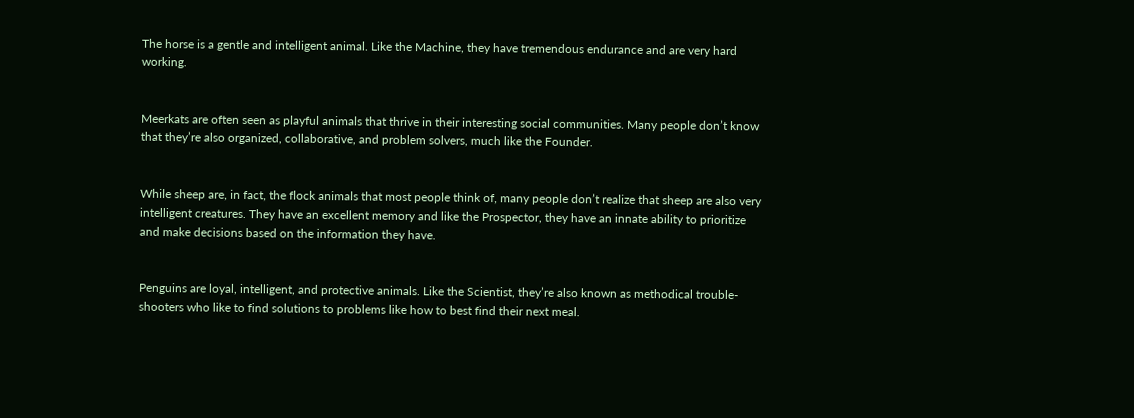The horse is a gentle and intelligent animal. Like the Machine, they have tremendous endurance and are very hard working.


Meerkats are often seen as playful animals that thrive in their interesting social communities. Many people don’t know that they’re also organized, collaborative, and problem solvers, much like the Founder.


While sheep are, in fact, the flock animals that most people think of, many people don’t realize that sheep are also very intelligent creatures. They have an excellent memory and like the Prospector, they have an innate ability to prioritize and make decisions based on the information they have.


Penguins are loyal, intelligent, and protective animals. Like the Scientist, they’re also known as methodical trouble-shooters who like to find solutions to problems like how to best find their next meal.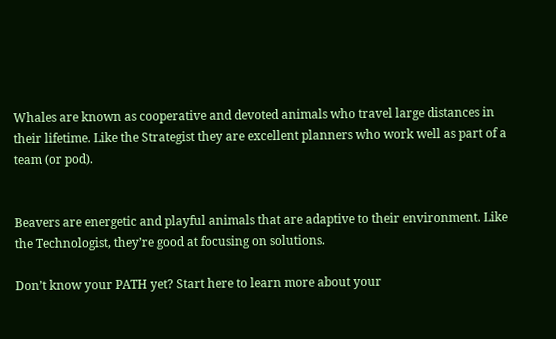Whales are known as cooperative and devoted animals who travel large distances in their lifetime. Like the Strategist they are excellent planners who work well as part of a team (or pod).


Beavers are energetic and playful animals that are adaptive to their environment. Like the Technologist, they’re good at focusing on solutions.

Don’t know your PATH yet? Start here to learn more about your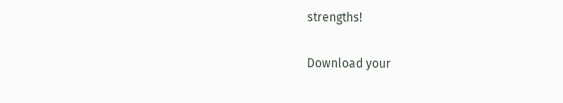strengths!

Download your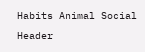Habits Animal Social Header